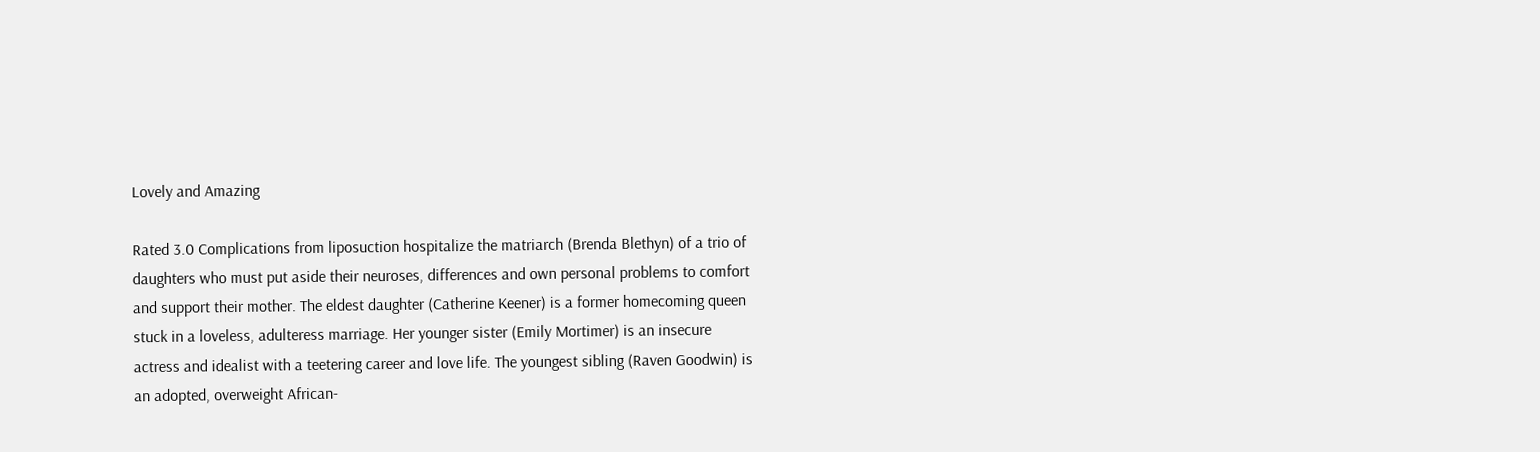Lovely and Amazing

Rated 3.0 Complications from liposuction hospitalize the matriarch (Brenda Blethyn) of a trio of daughters who must put aside their neuroses, differences and own personal problems to comfort and support their mother. The eldest daughter (Catherine Keener) is a former homecoming queen stuck in a loveless, adulteress marriage. Her younger sister (Emily Mortimer) is an insecure actress and idealist with a teetering career and love life. The youngest sibling (Raven Goodwin) is an adopted, overweight African-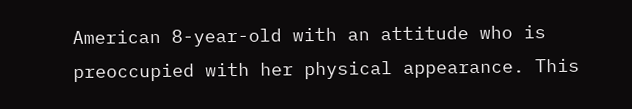American 8-year-old with an attitude who is preoccupied with her physical appearance. This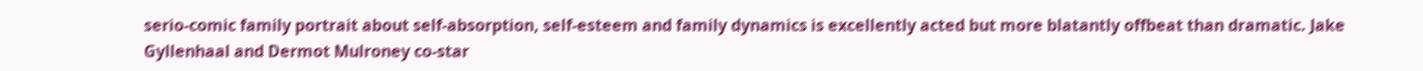serio-comic family portrait about self-absorption, self-esteem and family dynamics is excellently acted but more blatantly offbeat than dramatic. Jake Gyllenhaal and Dermot Mulroney co-star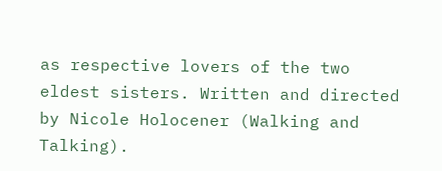as respective lovers of the two eldest sisters. Written and directed by Nicole Holocener (Walking and Talking).